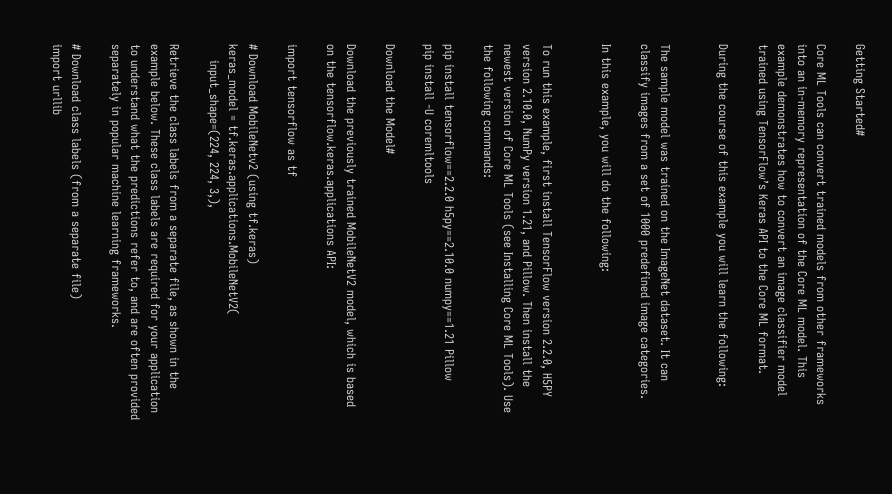Getting Started#

Core ML Tools can convert trained models from other frameworks into an in-memory representation of the Core ML model. This example demonstrates how to convert an image classifier model trained using TensorFlow’s Keras API to the Core ML format.

During the course of this example you will learn the following:


The sample model was trained on the ImageNet dataset. It can classify images from a set of 1000 predefined image categories.

In this example, you will do the following:


To run this example, first install TensorFlow version 2.2.0, H5PY version 2.10.0, NumPy version 1.21, and Pillow. Then install the newest version of Core ML Tools (see Installing Core ML Tools). Use the following commands:

pip install tensorflow==2.2.0 h5py==2.10.0 numpy==1.21 Pillow
pip install -U coremltools

Download the Model#

Download the previously trained MobileNetV2 model, which is based on the tensorflow.keras.applications API:

import tensorflow as tf

# Download MobileNetv2 (using tf.keras)
keras_model = tf.keras.applications.MobileNetV2(
    input_shape=(224, 224, 3,),

Retrieve the class labels from a separate file, as shown in the example below. These class labels are required for your application to understand what the predictions refer to, and are often provided separately in popular machine learning frameworks.

# Download class labels (from a separate file)
import urllib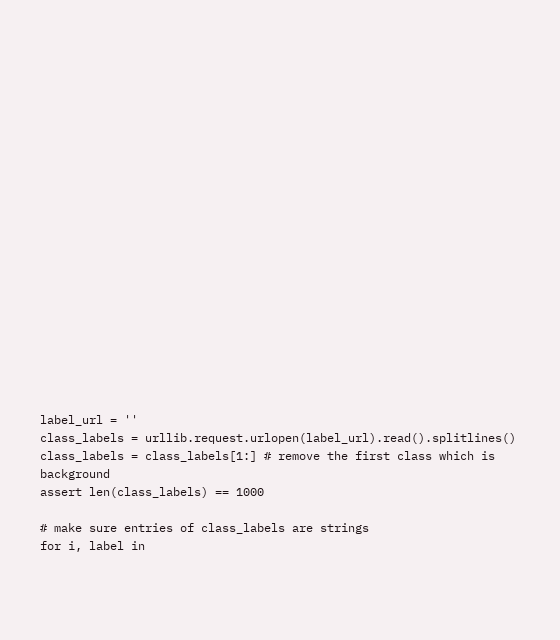label_url = ''
class_labels = urllib.request.urlopen(label_url).read().splitlines()
class_labels = class_labels[1:] # remove the first class which is background
assert len(class_labels) == 1000

# make sure entries of class_labels are strings
for i, label in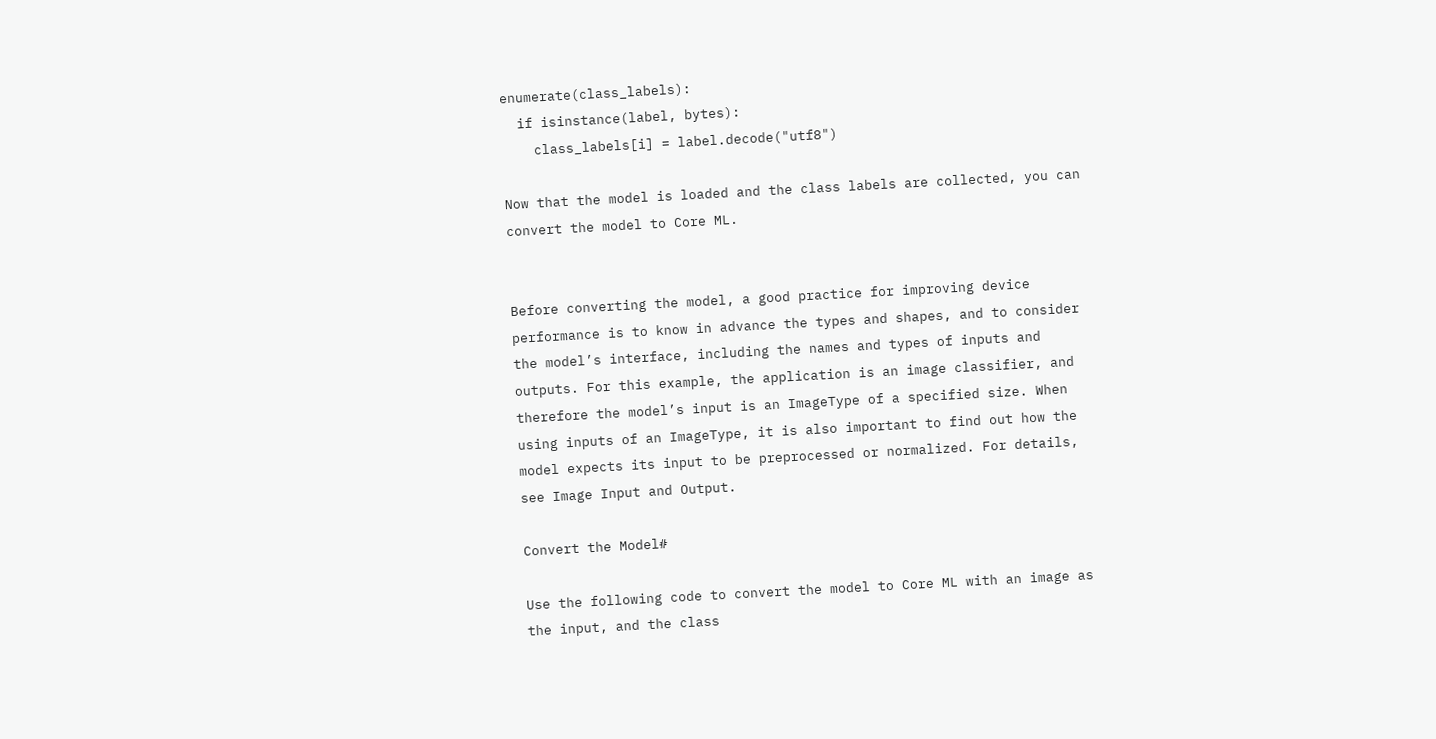enumerate(class_labels):
  if isinstance(label, bytes):
    class_labels[i] = label.decode("utf8")

Now that the model is loaded and the class labels are collected, you can convert the model to Core ML.


Before converting the model, a good practice for improving device performance is to know in advance the types and shapes, and to consider the model’s interface, including the names and types of inputs and outputs. For this example, the application is an image classifier, and therefore the model’s input is an ImageType of a specified size. When using inputs of an ImageType, it is also important to find out how the model expects its input to be preprocessed or normalized. For details, see Image Input and Output.

Convert the Model#

Use the following code to convert the model to Core ML with an image as the input, and the class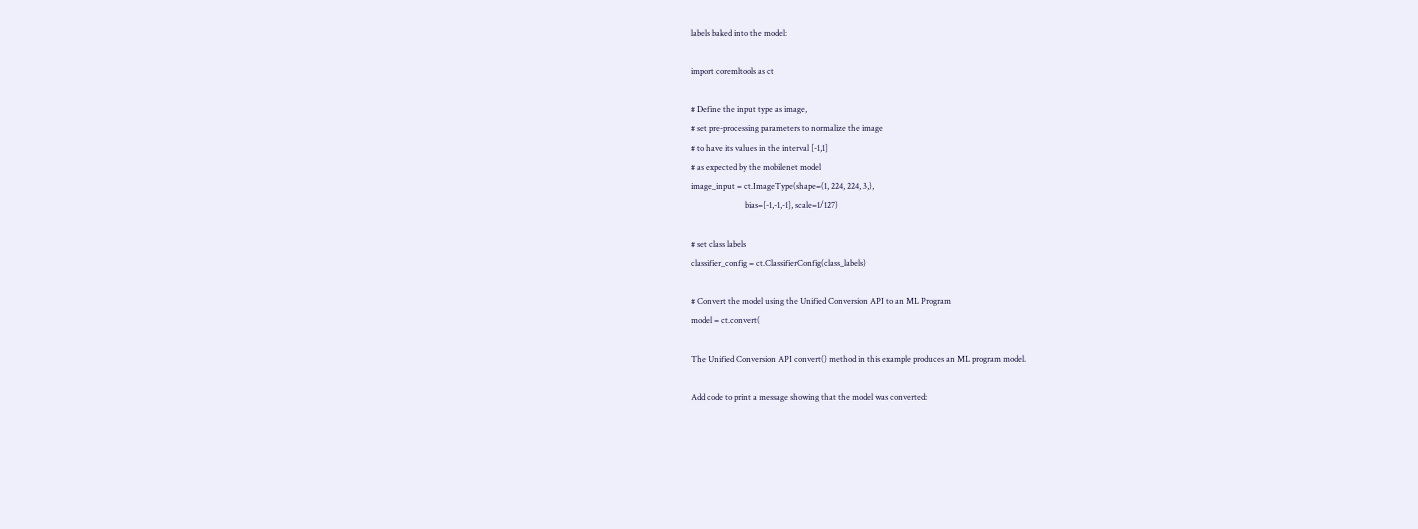labels baked into the model:

import coremltools as ct

# Define the input type as image,
# set pre-processing parameters to normalize the image
# to have its values in the interval [-1,1]
# as expected by the mobilenet model
image_input = ct.ImageType(shape=(1, 224, 224, 3,),
                           bias=[-1,-1,-1], scale=1/127)

# set class labels
classifier_config = ct.ClassifierConfig(class_labels)

# Convert the model using the Unified Conversion API to an ML Program
model = ct.convert(

The Unified Conversion API convert() method in this example produces an ML program model.

Add code to print a message showing that the model was converted: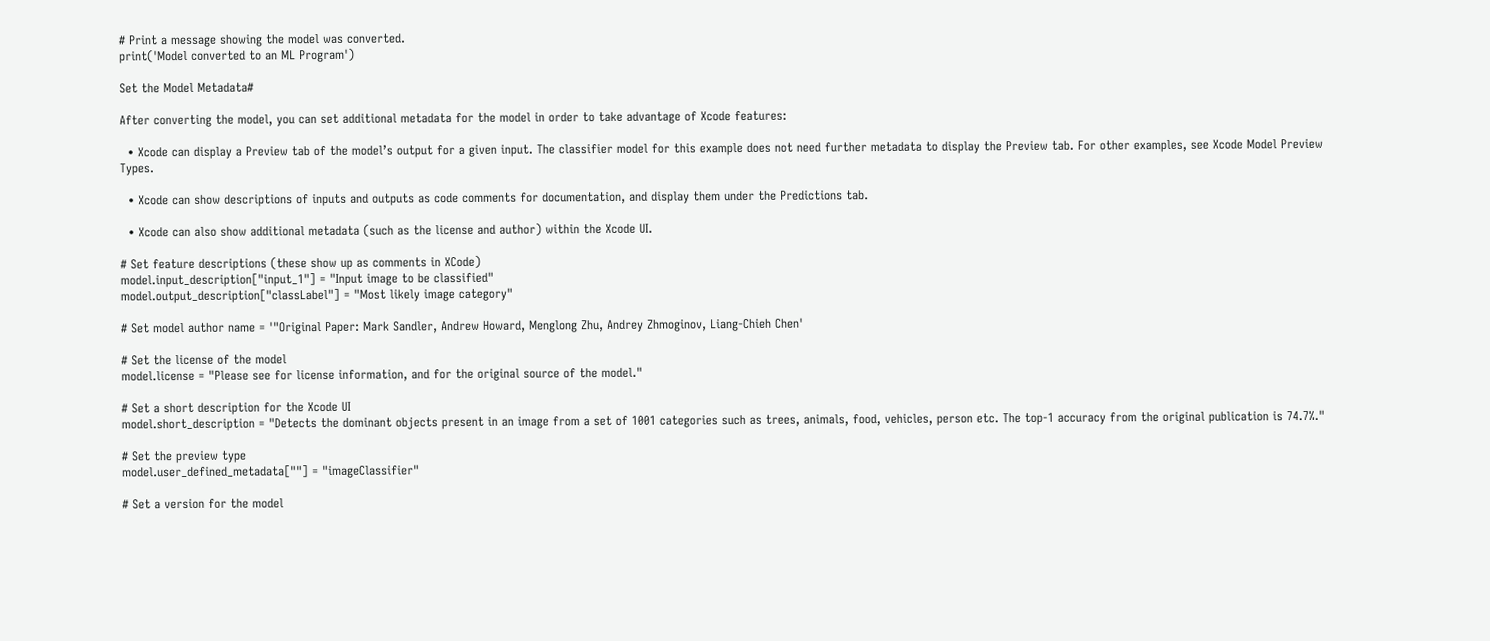# Print a message showing the model was converted.
print('Model converted to an ML Program')

Set the Model Metadata#

After converting the model, you can set additional metadata for the model in order to take advantage of Xcode features:

  • Xcode can display a Preview tab of the model’s output for a given input. The classifier model for this example does not need further metadata to display the Preview tab. For other examples, see Xcode Model Preview Types.

  • Xcode can show descriptions of inputs and outputs as code comments for documentation, and display them under the Predictions tab.

  • Xcode can also show additional metadata (such as the license and author) within the Xcode UI.

# Set feature descriptions (these show up as comments in XCode)
model.input_description["input_1"] = "Input image to be classified"
model.output_description["classLabel"] = "Most likely image category"

# Set model author name = '"Original Paper: Mark Sandler, Andrew Howard, Menglong Zhu, Andrey Zhmoginov, Liang-Chieh Chen'

# Set the license of the model
model.license = "Please see for license information, and for the original source of the model."

# Set a short description for the Xcode UI
model.short_description = "Detects the dominant objects present in an image from a set of 1001 categories such as trees, animals, food, vehicles, person etc. The top-1 accuracy from the original publication is 74.7%."

# Set the preview type
model.user_defined_metadata[""] = "imageClassifier"

# Set a version for the model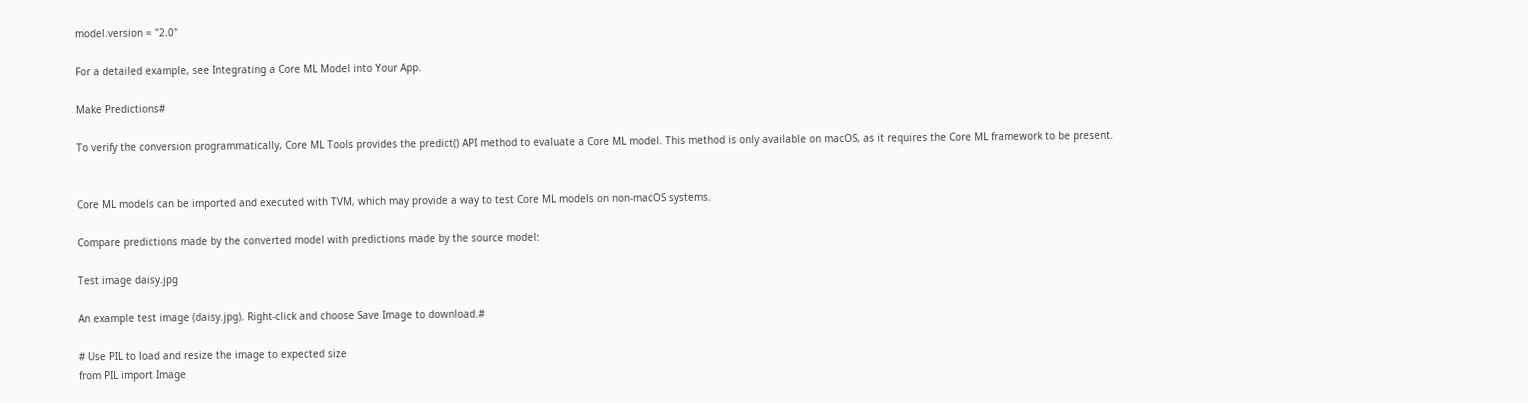model.version = "2.0"

For a detailed example, see Integrating a Core ML Model into Your App.

Make Predictions#

To verify the conversion programmatically, Core ML Tools provides the predict() API method to evaluate a Core ML model. This method is only available on macOS, as it requires the Core ML framework to be present.


Core ML models can be imported and executed with TVM, which may provide a way to test Core ML models on non-macOS systems.

Compare predictions made by the converted model with predictions made by the source model:

Test image daisy.jpg

An example test image (daisy.jpg). Right-click and choose Save Image to download.#

# Use PIL to load and resize the image to expected size
from PIL import Image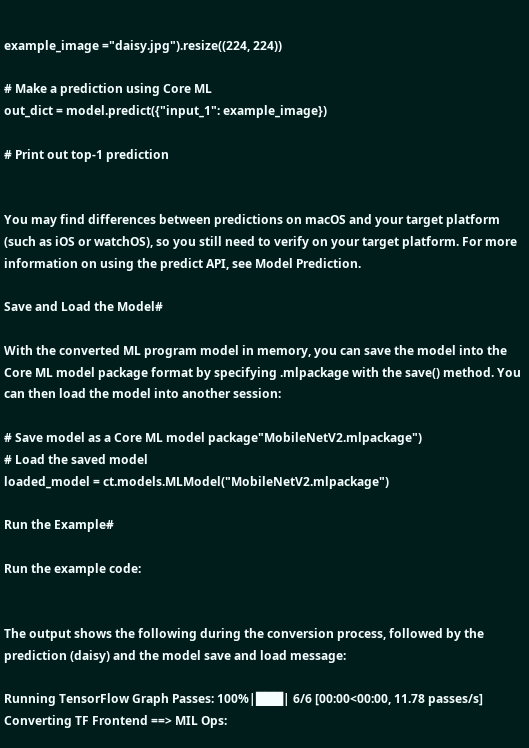example_image ="daisy.jpg").resize((224, 224))

# Make a prediction using Core ML
out_dict = model.predict({"input_1": example_image})

# Print out top-1 prediction


You may find differences between predictions on macOS and your target platform (such as iOS or watchOS), so you still need to verify on your target platform. For more information on using the predict API, see Model Prediction.

Save and Load the Model#

With the converted ML program model in memory, you can save the model into the Core ML model package format by specifying .mlpackage with the save() method. You can then load the model into another session:

# Save model as a Core ML model package"MobileNetV2.mlpackage")
# Load the saved model
loaded_model = ct.models.MLModel("MobileNetV2.mlpackage")

Run the Example#

Run the example code:


The output shows the following during the conversion process, followed by the prediction (daisy) and the model save and load message:

Running TensorFlow Graph Passes: 100%|███| 6/6 [00:00<00:00, 11.78 passes/s]
Converting TF Frontend ==> MIL Ops: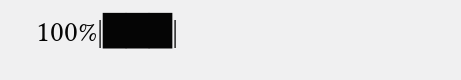100%|███|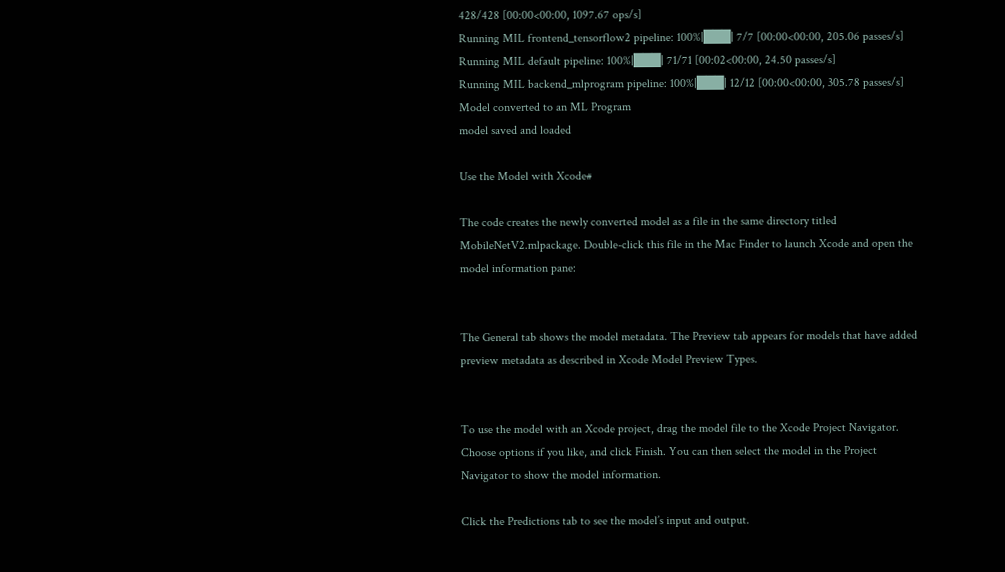428/428 [00:00<00:00, 1097.67 ops/s]
Running MIL frontend_tensorflow2 pipeline: 100%|███| 7/7 [00:00<00:00, 205.06 passes/s]
Running MIL default pipeline: 100%|███| 71/71 [00:02<00:00, 24.50 passes/s]
Running MIL backend_mlprogram pipeline: 100%|███| 12/12 [00:00<00:00, 305.78 passes/s]
Model converted to an ML Program
model saved and loaded

Use the Model with Xcode#

The code creates the newly converted model as a file in the same directory titled MobileNetV2.mlpackage. Double-click this file in the Mac Finder to launch Xcode and open the model information pane:


The General tab shows the model metadata. The Preview tab appears for models that have added preview metadata as described in Xcode Model Preview Types.


To use the model with an Xcode project, drag the model file to the Xcode Project Navigator. Choose options if you like, and click Finish. You can then select the model in the Project Navigator to show the model information.

Click the Predictions tab to see the model’s input and output.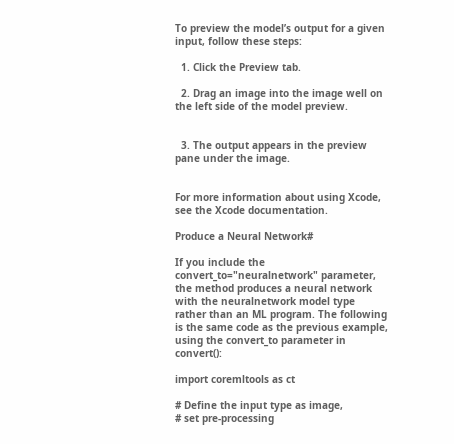To preview the model’s output for a given input, follow these steps:

  1. Click the Preview tab.

  2. Drag an image into the image well on the left side of the model preview.


  3. The output appears in the preview pane under the image.


For more information about using Xcode, see the Xcode documentation.

Produce a Neural Network#

If you include the convert_to="neuralnetwork" parameter, the method produces a neural network with the neuralnetwork model type rather than an ML program. The following is the same code as the previous example, using the convert_to parameter in convert():

import coremltools as ct

# Define the input type as image,
# set pre-processing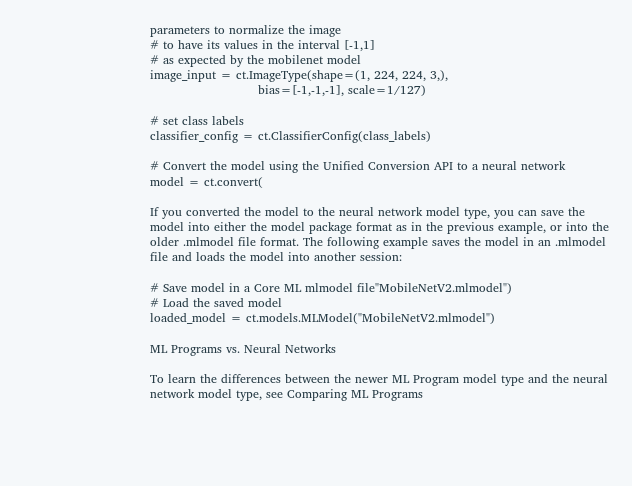parameters to normalize the image
# to have its values in the interval [-1,1]
# as expected by the mobilenet model
image_input = ct.ImageType(shape=(1, 224, 224, 3,),
                           bias=[-1,-1,-1], scale=1/127)

# set class labels
classifier_config = ct.ClassifierConfig(class_labels)

# Convert the model using the Unified Conversion API to a neural network
model = ct.convert(

If you converted the model to the neural network model type, you can save the model into either the model package format as in the previous example, or into the older .mlmodel file format. The following example saves the model in an .mlmodel file and loads the model into another session:

# Save model in a Core ML mlmodel file"MobileNetV2.mlmodel")
# Load the saved model
loaded_model = ct.models.MLModel("MobileNetV2.mlmodel")

ML Programs vs. Neural Networks

To learn the differences between the newer ML Program model type and the neural network model type, see Comparing ML Programs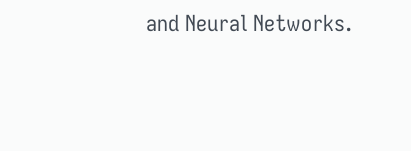and Neural Networks.